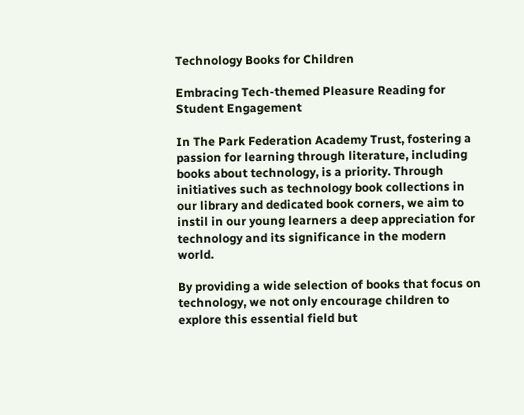Technology Books for Children

Embracing Tech-themed Pleasure Reading for Student Engagement

In The Park Federation Academy Trust, fostering a passion for learning through literature, including books about technology, is a priority. Through initiatives such as technology book collections in our library and dedicated book corners, we aim to instil in our young learners a deep appreciation for technology and its significance in the modern world.

By providing a wide selection of books that focus on technology, we not only encourage children to explore this essential field but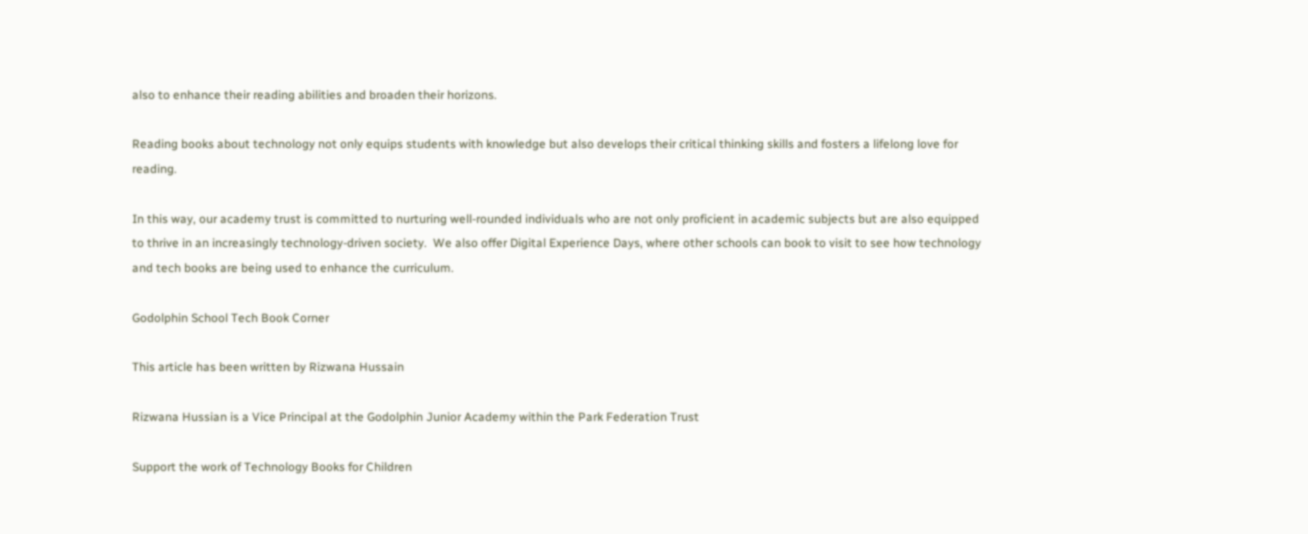also to enhance their reading abilities and broaden their horizons.

Reading books about technology not only equips students with knowledge but also develops their critical thinking skills and fosters a lifelong love for reading.

In this way, our academy trust is committed to nurturing well-rounded individuals who are not only proficient in academic subjects but are also equipped to thrive in an increasingly technology-driven society.  We also offer Digital Experience Days, where other schools can book to visit to see how technology and tech books are being used to enhance the curriculum.

Godolphin School Tech Book Corner

This article has been written by Rizwana Hussain

Rizwana Hussian is a Vice Principal at the Godolphin Junior Academy within the Park Federation Trust

Support the work of Technology Books for Children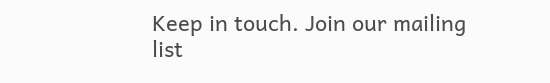Keep in touch. Join our mailing list